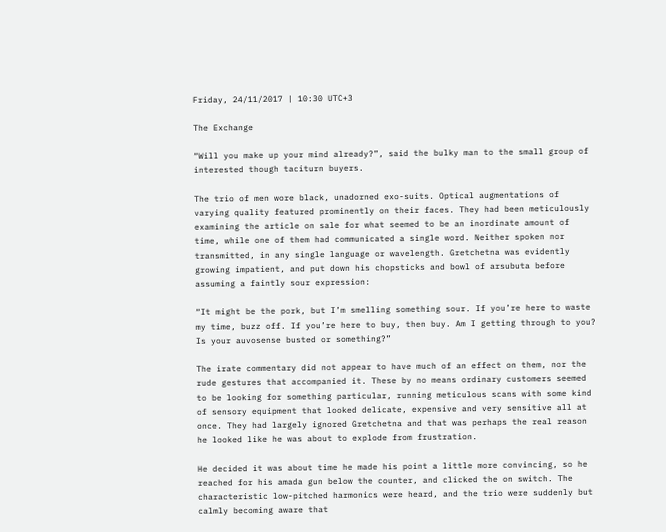Friday, 24/11/2017 | 10:30 UTC+3

The Exchange

“Will you make up your mind already?”, said the bulky man to the small group of interested though taciturn buyers.

The trio of men wore black, unadorned exo-suits. Optical augmentations of varying quality featured prominently on their faces. They had been meticulously examining the article on sale for what seemed to be an inordinate amount of time, while one of them had communicated a single word. Neither spoken nor transmitted, in any single language or wavelength. Gretchetna was evidently growing impatient, and put down his chopsticks and bowl of arsubuta before assuming a faintly sour expression:

“It might be the pork, but I’m smelling something sour. If you’re here to waste my time, buzz off. If you’re here to buy, then buy. Am I getting through to you? Is your auvosense busted or something?”

The irate commentary did not appear to have much of an effect on them, nor the rude gestures that accompanied it. These by no means ordinary customers seemed to be looking for something particular, running meticulous scans with some kind of sensory equipment that looked delicate, expensive and very sensitive all at once. They had largely ignored Gretchetna and that was perhaps the real reason he looked like he was about to explode from frustration.

He decided it was about time he made his point a little more convincing, so he reached for his amada gun below the counter, and clicked the on switch. The characteristic low-pitched harmonics were heard, and the trio were suddenly but calmly becoming aware that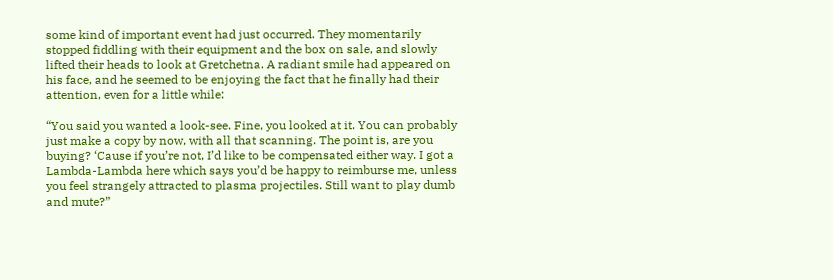some kind of important event had just occurred. They momentarily stopped fiddling with their equipment and the box on sale, and slowly lifted their heads to look at Gretchetna. A radiant smile had appeared on his face, and he seemed to be enjoying the fact that he finally had their attention, even for a little while:

“You said you wanted a look-see. Fine, you looked at it. You can probably just make a copy by now, with all that scanning. The point is, are you buying? ‘Cause if you’re not, I’d like to be compensated either way. I got a Lambda-Lambda here which says you’d be happy to reimburse me, unless you feel strangely attracted to plasma projectiles. Still want to play dumb and mute?”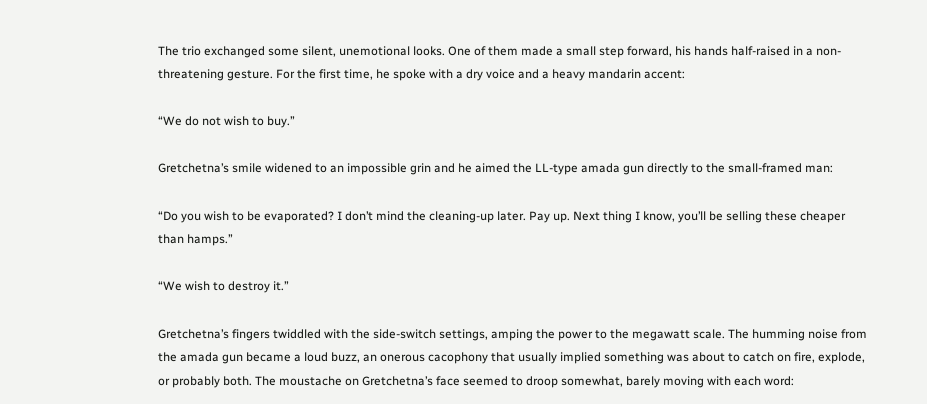The trio exchanged some silent, unemotional looks. One of them made a small step forward, his hands half-raised in a non-threatening gesture. For the first time, he spoke with a dry voice and a heavy mandarin accent:

“We do not wish to buy.”

Gretchetna’s smile widened to an impossible grin and he aimed the LL-type amada gun directly to the small-framed man:

“Do you wish to be evaporated? I don’t mind the cleaning-up later. Pay up. Next thing I know, you’ll be selling these cheaper than hamps.”

“We wish to destroy it.”

Gretchetna’s fingers twiddled with the side-switch settings, amping the power to the megawatt scale. The humming noise from the amada gun became a loud buzz, an onerous cacophony that usually implied something was about to catch on fire, explode, or probably both. The moustache on Gretchetna’s face seemed to droop somewhat, barely moving with each word: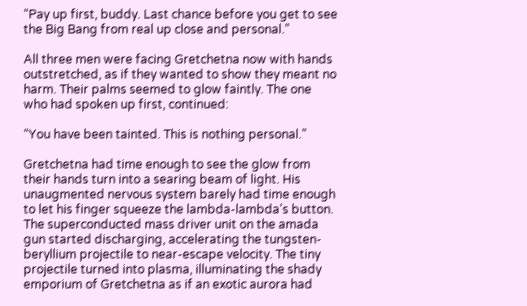“Pay up first, buddy. Last chance before you get to see the Big Bang from real up close and personal.”

All three men were facing Gretchetna now with hands outstretched, as if they wanted to show they meant no harm. Their palms seemed to glow faintly. The one who had spoken up first, continued:

“You have been tainted. This is nothing personal.”

Gretchetna had time enough to see the glow from their hands turn into a searing beam of light. His unaugmented nervous system barely had time enough to let his finger squeeze the lambda-lambda’s button. The superconducted mass driver unit on the amada gun started discharging, accelerating the tungsten-beryllium projectile to near-escape velocity. The tiny projectile turned into plasma, illuminating the shady emporium of Gretchetna as if an exotic aurora had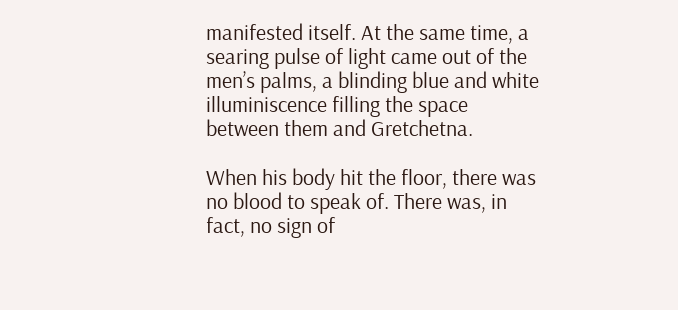manifested itself. At the same time, a searing pulse of light came out of the men’s palms, a blinding blue and white illuminiscence filling the space between them and Gretchetna.

When his body hit the floor, there was no blood to speak of. There was, in fact, no sign of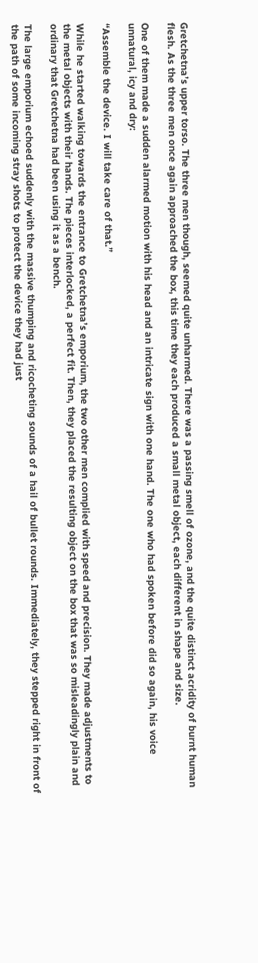Gretchetna’s upper torso. The three men though, seemed quite unharmed. There was a passing smell of ozone, and the quite distinct acridity of burnt human flesh. As the three men once again approached the box, this time they each produced a small metal object, each different in shape and size.

One of them made a sudden alarmed motion with his head and an intricate sign with one hand. The one who had spoken before did so again, his voice unnatural, icy and dry:

“Assemble the device. I will take care of that.”

While he started walking towards the entrance to Gretchetna’s emporium, the two other men complied with speed and precision. They made adjustments to the metal objects with their hands. The pieces interlocked, a perfect fit. Then, they placed the resulting object on the box that was so misleadingly plain and ordinary that Gretchetna had been using it as a bench.

The large emporium echoed suddenly with the massive thumping and ricocheting sounds of a hail of bullet rounds. Immediately, they stepped right in front of the path of some incoming stray shots to protect the device they had just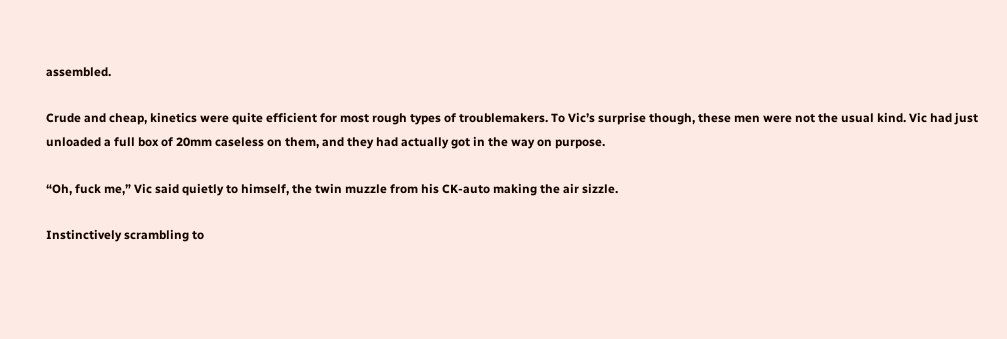assembled.

Crude and cheap, kinetics were quite efficient for most rough types of troublemakers. To Vic’s surprise though, these men were not the usual kind. Vic had just unloaded a full box of 20mm caseless on them, and they had actually got in the way on purpose.

“Oh, fuck me,” Vic said quietly to himself, the twin muzzle from his CK-auto making the air sizzle.

Instinctively scrambling to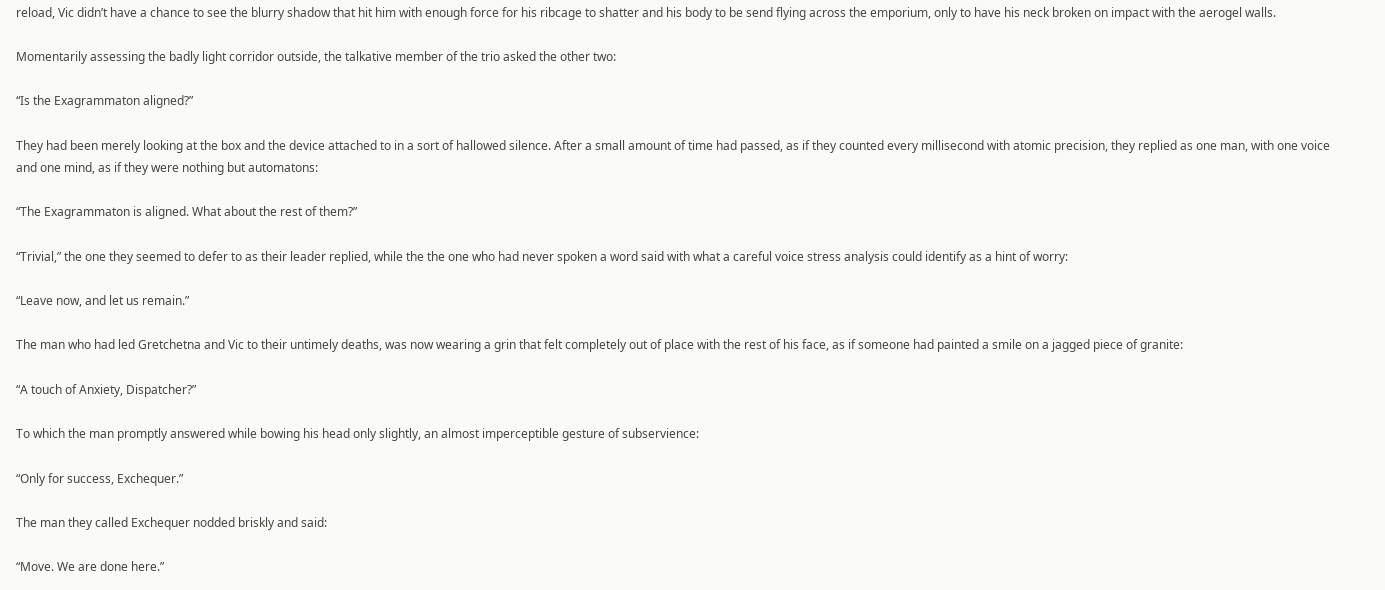reload, Vic didn’t have a chance to see the blurry shadow that hit him with enough force for his ribcage to shatter and his body to be send flying across the emporium, only to have his neck broken on impact with the aerogel walls.

Momentarily assessing the badly light corridor outside, the talkative member of the trio asked the other two:

“Is the Exagrammaton aligned?”

They had been merely looking at the box and the device attached to in a sort of hallowed silence. After a small amount of time had passed, as if they counted every millisecond with atomic precision, they replied as one man, with one voice and one mind, as if they were nothing but automatons:

“The Exagrammaton is aligned. What about the rest of them?”

“Trivial,” the one they seemed to defer to as their leader replied, while the the one who had never spoken a word said with what a careful voice stress analysis could identify as a hint of worry:

“Leave now, and let us remain.”

The man who had led Gretchetna and Vic to their untimely deaths, was now wearing a grin that felt completely out of place with the rest of his face, as if someone had painted a smile on a jagged piece of granite:

“A touch of Anxiety, Dispatcher?”

To which the man promptly answered while bowing his head only slightly, an almost imperceptible gesture of subservience:

“Only for success, Exchequer.”

The man they called Exchequer nodded briskly and said:

“Move. We are done here.”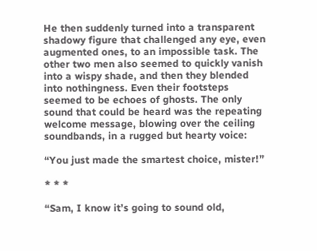He then suddenly turned into a transparent shadowy figure that challenged any eye, even augmented ones, to an impossible task. The other two men also seemed to quickly vanish into a wispy shade, and then they blended into nothingness. Even their footsteps seemed to be echoes of ghosts. The only sound that could be heard was the repeating welcome message, blowing over the ceiling soundbands, in a rugged but hearty voice:

“You just made the smartest choice, mister!”

* * *

“Sam, I know it’s going to sound old,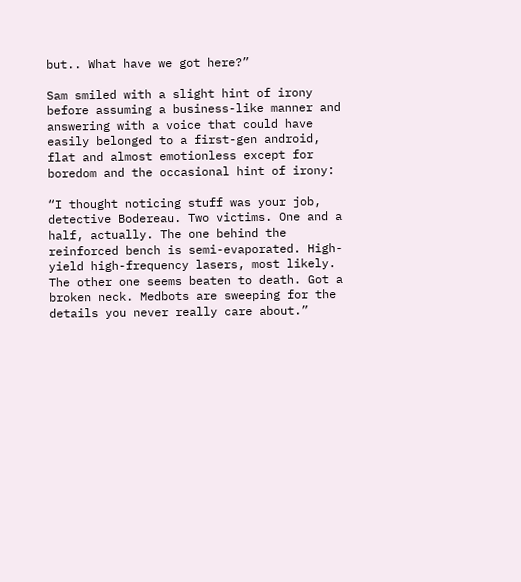but.. What have we got here?”

Sam smiled with a slight hint of irony before assuming a business-like manner and answering with a voice that could have easily belonged to a first-gen android, flat and almost emotionless except for boredom and the occasional hint of irony:

“I thought noticing stuff was your job, detective Bodereau. Two victims. One and a half, actually. The one behind the reinforced bench is semi-evaporated. High-yield high-frequency lasers, most likely. The other one seems beaten to death. Got a broken neck. Medbots are sweeping for the details you never really care about.”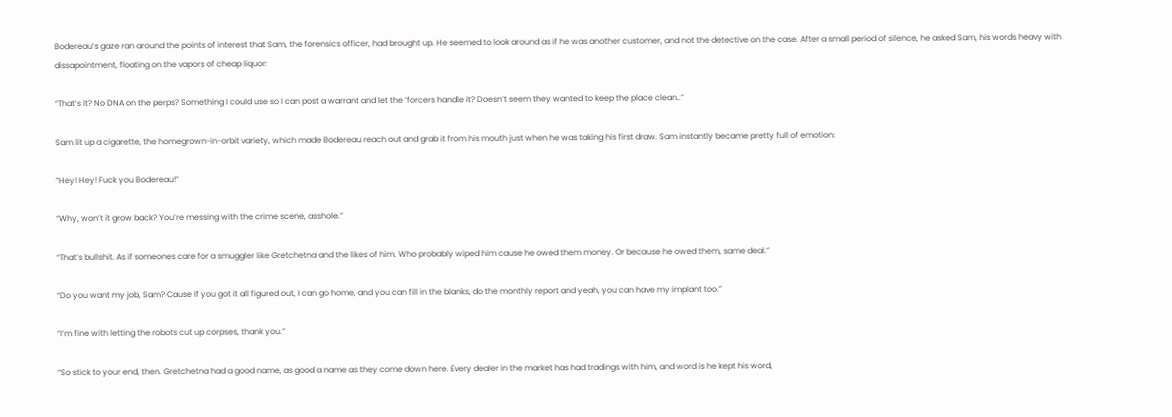Bodereau’s gaze ran around the points of interest that Sam, the forensics officer, had brought up. He seemed to look around as if he was another customer, and not the detective on the case. After a small period of silence, he asked Sam, his words heavy with dissapointment, floating on the vapors of cheap liquor:

“That’s it? No DNA on the perps? Something I could use so I can post a warrant and let the ‘forcers handle it? Doesn’t seem they wanted to keep the place clean..”

Sam lit up a cigarette, the homegrown-in-orbit variety, which made Bodereau reach out and grab it from his mouth just when he was taking his first draw. Sam instantly became pretty full of emotion:

“Hey! Hey! Fuck you Bodereau!”

“Why, won’t it grow back? You’re messing with the crime scene, asshole.”

“That’s bullshit. As if someones care for a smuggler like Gretchetna and the likes of him. Who probably wiped him cause he owed them money. Or because he owed them, same deal.”

“Do you want my job, Sam? Cause if you got it all figured out, I can go home, and you can fill in the blanks, do the monthly report and yeah, you can have my implant too.”

“I’m fine with letting the robots cut up corpses, thank you.”

“So stick to your end, then. Gretchetna had a good name, as good a name as they come down here. Every dealer in the market has had tradings with him, and word is he kept his word,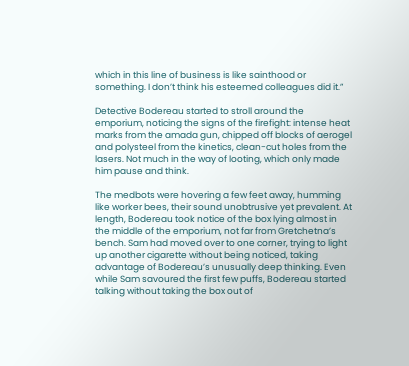which in this line of business is like sainthood or something. I don’t think his esteemed colleagues did it.”

Detective Bodereau started to stroll around the emporium, noticing the signs of the firefight: intense heat marks from the amada gun, chipped off blocks of aerogel and polysteel from the kinetics, clean-cut holes from the lasers. Not much in the way of looting, which only made him pause and think.

The medbots were hovering a few feet away, humming like worker bees, their sound unobtrusive yet prevalent. At length, Bodereau took notice of the box lying almost in the middle of the emporium, not far from Gretchetna’s bench. Sam had moved over to one corner, trying to light up another cigarette without being noticed, taking advantage of Bodereau’s unusually deep thinking. Even while Sam savoured the first few puffs, Bodereau started talking without taking the box out of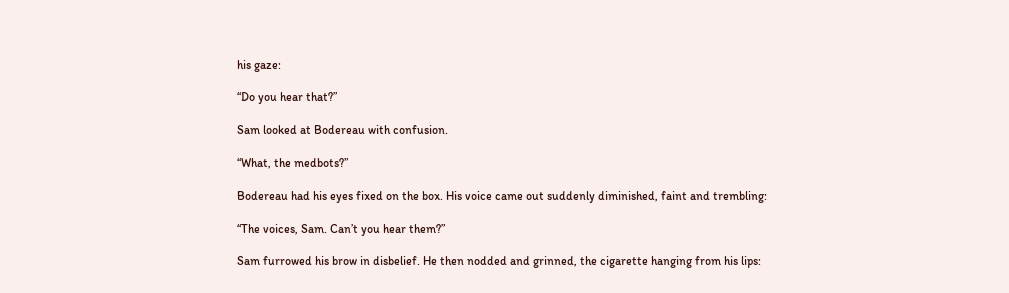his gaze:

“Do you hear that?”

Sam looked at Bodereau with confusion.

“What, the medbots?”

Bodereau had his eyes fixed on the box. His voice came out suddenly diminished, faint and trembling:

“The voices, Sam. Can’t you hear them?”

Sam furrowed his brow in disbelief. He then nodded and grinned, the cigarette hanging from his lips: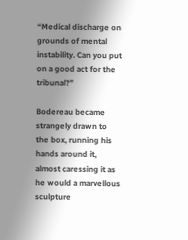“Medical discharge on grounds of mental instability. Can you put on a good act for the tribunal?”

Bodereau became strangely drawn to the box, running his hands around it, almost caressing it as he would a marvellous sculpture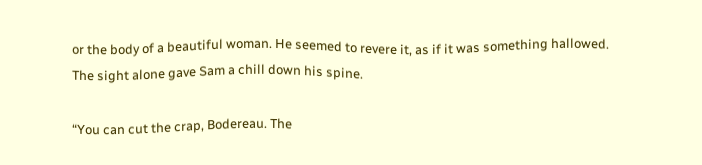or the body of a beautiful woman. He seemed to revere it, as if it was something hallowed. The sight alone gave Sam a chill down his spine.

“You can cut the crap, Bodereau. The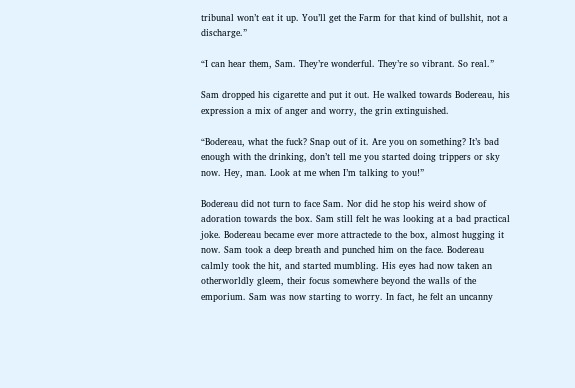tribunal won’t eat it up. You’ll get the Farm for that kind of bullshit, not a discharge.”

“I can hear them, Sam. They’re wonderful. They’re so vibrant. So real.”

Sam dropped his cigarette and put it out. He walked towards Bodereau, his expression a mix of anger and worry, the grin extinguished.

“Bodereau, what the fuck? Snap out of it. Are you on something? It’s bad enough with the drinking, don’t tell me you started doing trippers or sky now. Hey, man. Look at me when I’m talking to you!”

Bodereau did not turn to face Sam. Nor did he stop his weird show of adoration towards the box. Sam still felt he was looking at a bad practical joke. Bodereau became ever more attractede to the box, almost hugging it now. Sam took a deep breath and punched him on the face. Bodereau calmly took the hit, and started mumbling. His eyes had now taken an otherworldly gleem, their focus somewhere beyond the walls of the emporium. Sam was now starting to worry. In fact, he felt an uncanny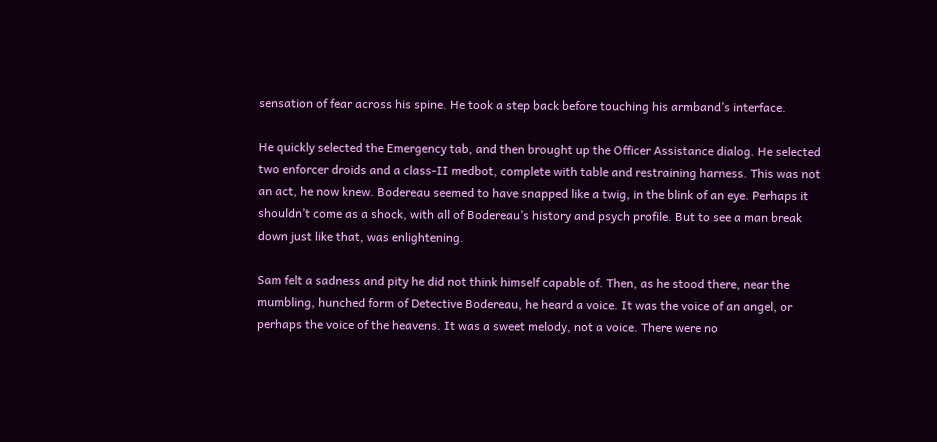sensation of fear across his spine. He took a step back before touching his armband’s interface.

He quickly selected the Emergency tab, and then brought up the Officer Assistance dialog. He selected two enforcer droids and a class-II medbot, complete with table and restraining harness. This was not an act, he now knew. Bodereau seemed to have snapped like a twig, in the blink of an eye. Perhaps it shouldn’t come as a shock, with all of Bodereau’s history and psych profile. But to see a man break down just like that, was enlightening.

Sam felt a sadness and pity he did not think himself capable of. Then, as he stood there, near the mumbling, hunched form of Detective Bodereau, he heard a voice. It was the voice of an angel, or perhaps the voice of the heavens. It was a sweet melody, not a voice. There were no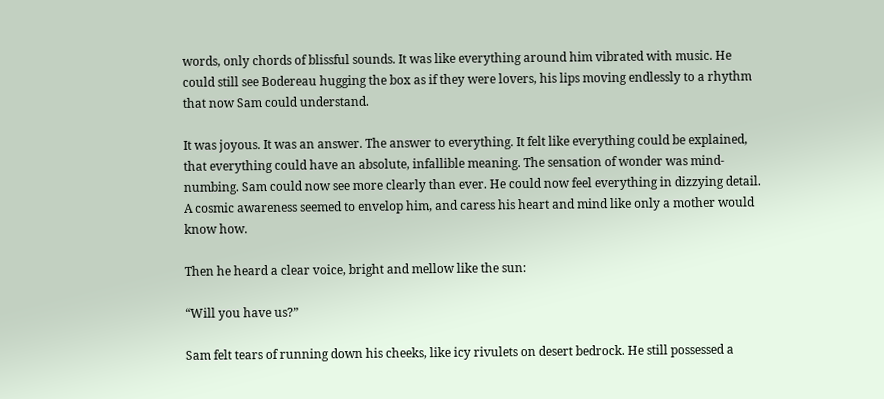words, only chords of blissful sounds. It was like everything around him vibrated with music. He could still see Bodereau hugging the box as if they were lovers, his lips moving endlessly to a rhythm that now Sam could understand.

It was joyous. It was an answer. The answer to everything. It felt like everything could be explained, that everything could have an absolute, infallible meaning. The sensation of wonder was mind-numbing. Sam could now see more clearly than ever. He could now feel everything in dizzying detail. A cosmic awareness seemed to envelop him, and caress his heart and mind like only a mother would know how.

Then he heard a clear voice, bright and mellow like the sun:

“Will you have us?”

Sam felt tears of running down his cheeks, like icy rivulets on desert bedrock. He still possessed a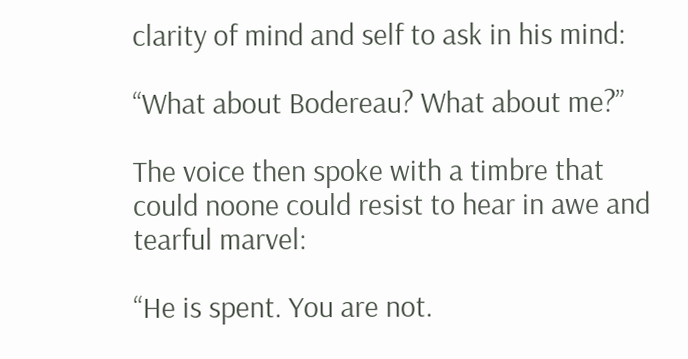clarity of mind and self to ask in his mind:

“What about Bodereau? What about me?”

The voice then spoke with a timbre that could noone could resist to hear in awe and tearful marvel:

“He is spent. You are not.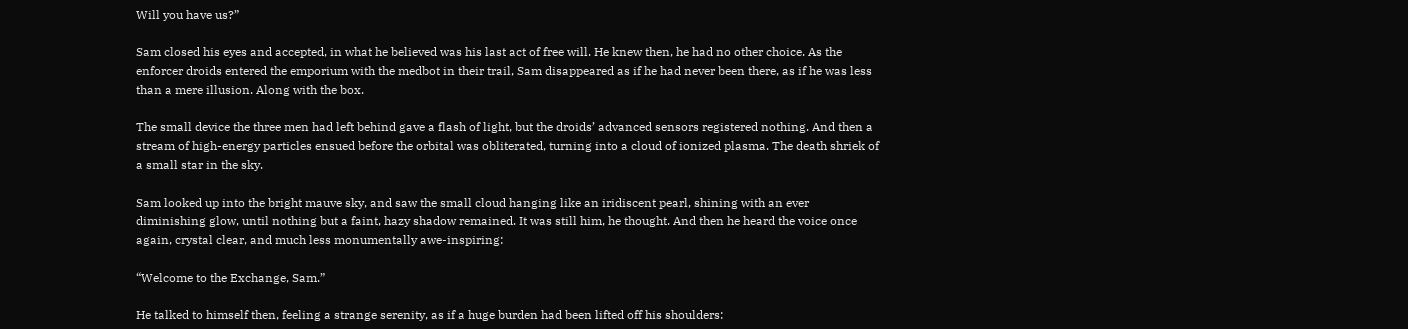Will you have us?”

Sam closed his eyes and accepted, in what he believed was his last act of free will. He knew then, he had no other choice. As the enforcer droids entered the emporium with the medbot in their trail, Sam disappeared as if he had never been there, as if he was less than a mere illusion. Along with the box.

The small device the three men had left behind gave a flash of light, but the droids’ advanced sensors registered nothing. And then a stream of high-energy particles ensued before the orbital was obliterated, turning into a cloud of ionized plasma. The death shriek of a small star in the sky.

Sam looked up into the bright mauve sky, and saw the small cloud hanging like an iridiscent pearl, shining with an ever diminishing glow, until nothing but a faint, hazy shadow remained. It was still him, he thought. And then he heard the voice once again, crystal clear, and much less monumentally awe-inspiring:

“Welcome to the Exchange, Sam.”

He talked to himself then, feeling a strange serenity, as if a huge burden had been lifted off his shoulders: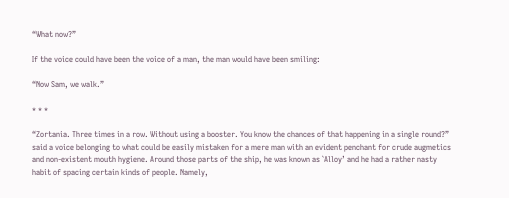“What now?”

If the voice could have been the voice of a man, the man would have been smiling:

“Now Sam, we walk.”

* * *

“Zortania. Three times in a row. Without using a booster. You know the chances of that happening in a single round?” said a voice belonging to what could be easily mistaken for a mere man with an evident penchant for crude augmetics and non-existent mouth hygiene. Around those parts of the ship, he was known as `Alloy’ and he had a rather nasty habit of spacing certain kinds of people. Namely,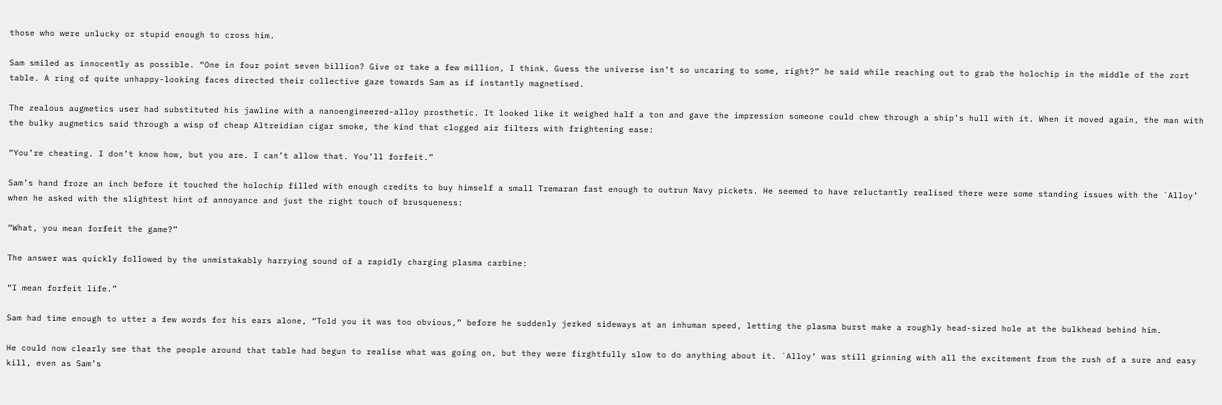those who were unlucky or stupid enough to cross him.

Sam smiled as innocently as possible. “One in four point seven billion? Give or take a few million, I think. Guess the universe isn’t so uncaring to some, right?” he said while reaching out to grab the holochip in the middle of the zort table. A ring of quite unhappy-looking faces directed their collective gaze towards Sam as if instantly magnetised.

The zealous augmetics user had substituted his jawline with a nanoengineered-alloy prosthetic. It looked like it weighed half a ton and gave the impression someone could chew through a ship’s hull with it. When it moved again, the man with the bulky augmetics said through a wisp of cheap Altreidian cigar smoke, the kind that clogged air filters with frightening ease:

“You’re cheating. I don’t know how, but you are. I can’t allow that. You’ll forfeit.”

Sam’s hand froze an inch before it touched the holochip filled with enough credits to buy himself a small Tremaran fast enough to outrun Navy pickets. He seemed to have reluctantly realised there were some standing issues with the `Alloy’ when he asked with the slightest hint of annoyance and just the right touch of brusqueness:

“What, you mean forfeit the game?”

The answer was quickly followed by the unmistakably harrying sound of a rapidly charging plasma carbine:

“I mean forfeit life.”

Sam had time enough to utter a few words for his ears alone, “Told you it was too obvious,” before he suddenly jerked sideways at an inhuman speed, letting the plasma burst make a roughly head-sized hole at the bulkhead behind him.

He could now clearly see that the people around that table had begun to realise what was going on, but they were firghtfully slow to do anything about it. `Alloy’ was still grinning with all the excitement from the rush of a sure and easy kill, even as Sam’s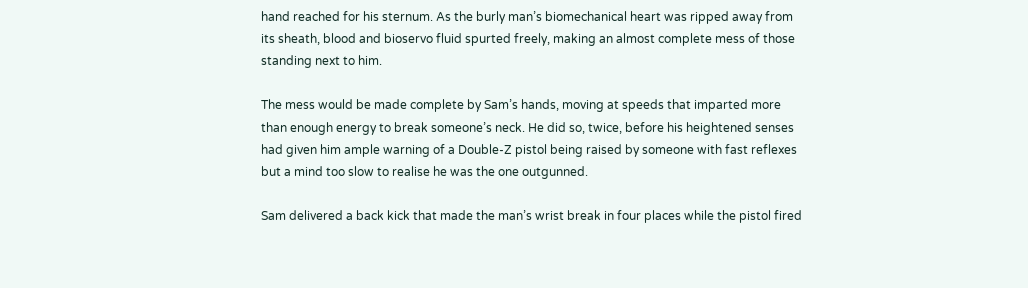hand reached for his sternum. As the burly man’s biomechanical heart was ripped away from its sheath, blood and bioservo fluid spurted freely, making an almost complete mess of those standing next to him.

The mess would be made complete by Sam’s hands, moving at speeds that imparted more than enough energy to break someone’s neck. He did so, twice, before his heightened senses had given him ample warning of a Double-Z pistol being raised by someone with fast reflexes but a mind too slow to realise he was the one outgunned.

Sam delivered a back kick that made the man’s wrist break in four places while the pistol fired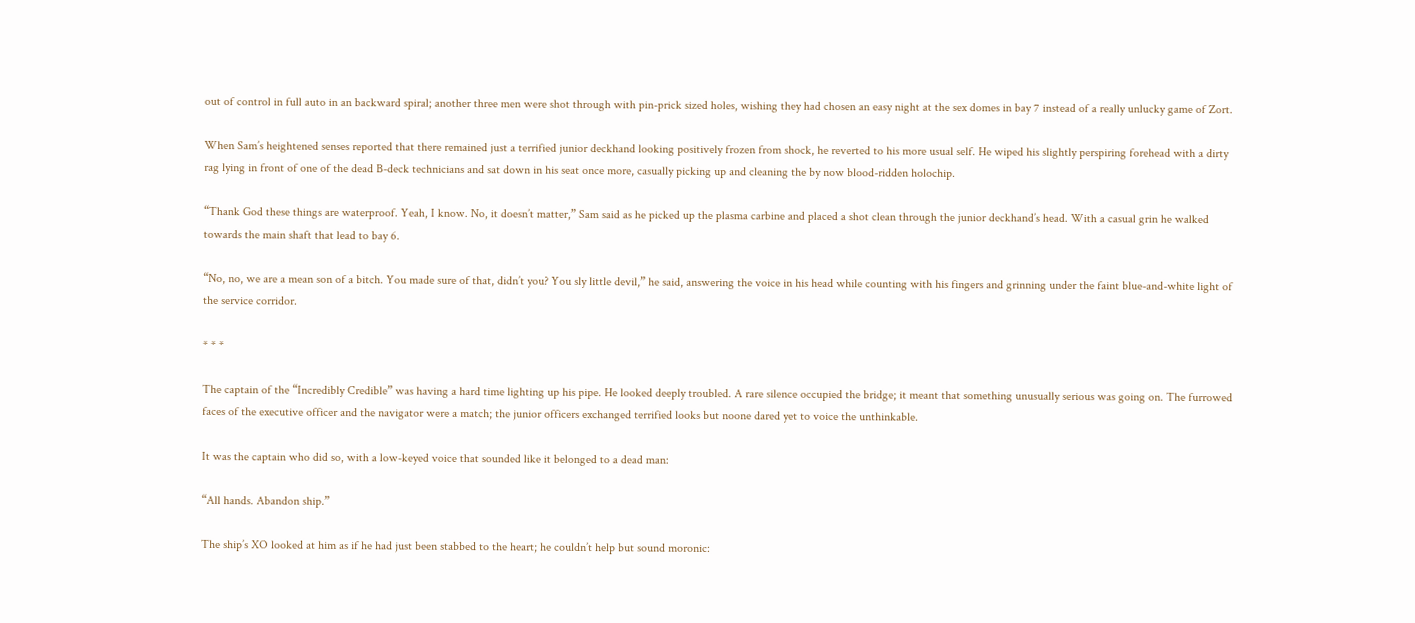out of control in full auto in an backward spiral; another three men were shot through with pin-prick sized holes, wishing they had chosen an easy night at the sex domes in bay 7 instead of a really unlucky game of Zort.

When Sam’s heightened senses reported that there remained just a terrified junior deckhand looking positively frozen from shock, he reverted to his more usual self. He wiped his slightly perspiring forehead with a dirty rag lying in front of one of the dead B-deck technicians and sat down in his seat once more, casually picking up and cleaning the by now blood-ridden holochip.

“Thank God these things are waterproof. Yeah, I know. No, it doesn’t matter,” Sam said as he picked up the plasma carbine and placed a shot clean through the junior deckhand’s head. With a casual grin he walked towards the main shaft that lead to bay 6.

“No, no, we are a mean son of a bitch. You made sure of that, didn’t you? You sly little devil,” he said, answering the voice in his head while counting with his fingers and grinning under the faint blue-and-white light of the service corridor.

* * *

The captain of the “Incredibly Credible” was having a hard time lighting up his pipe. He looked deeply troubled. A rare silence occupied the bridge; it meant that something unusually serious was going on. The furrowed faces of the executive officer and the navigator were a match; the junior officers exchanged terrified looks but noone dared yet to voice the unthinkable.

It was the captain who did so, with a low-keyed voice that sounded like it belonged to a dead man:

“All hands. Abandon ship.”

The ship’s XO looked at him as if he had just been stabbed to the heart; he couldn’t help but sound moronic: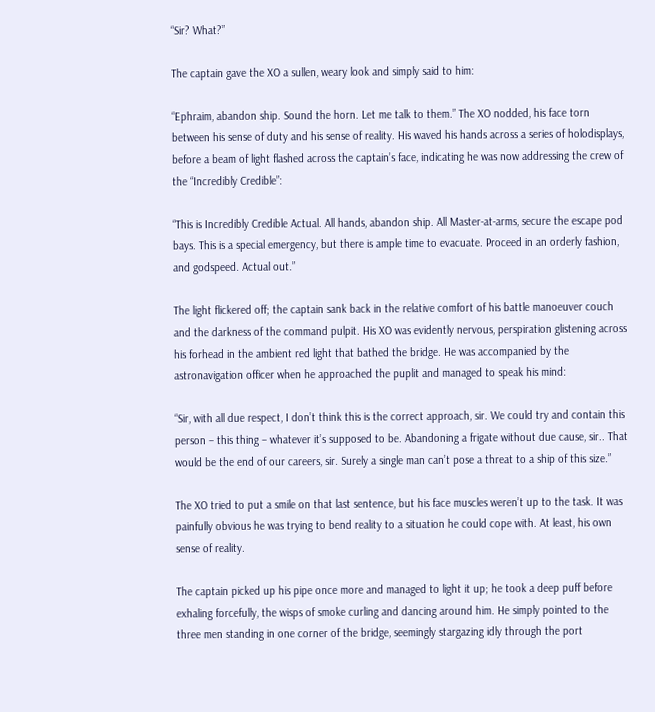“Sir? What?”

The captain gave the XO a sullen, weary look and simply said to him:

“Ephraim, abandon ship. Sound the horn. Let me talk to them.” The XO nodded, his face torn between his sense of duty and his sense of reality. His waved his hands across a series of holodisplays, before a beam of light flashed across the captain’s face, indicating he was now addressing the crew of the “Incredibly Credible”:

“This is Incredibly Credible Actual. All hands, abandon ship. All Master-at-arms, secure the escape pod bays. This is a special emergency, but there is ample time to evacuate. Proceed in an orderly fashion, and godspeed. Actual out.”

The light flickered off; the captain sank back in the relative comfort of his battle manoeuver couch and the darkness of the command pulpit. His XO was evidently nervous, perspiration glistening across his forhead in the ambient red light that bathed the bridge. He was accompanied by the astronavigation officer when he approached the puplit and managed to speak his mind:

“Sir, with all due respect, I don’t think this is the correct approach, sir. We could try and contain this person – this thing – whatever it’s supposed to be. Abandoning a frigate without due cause, sir.. That would be the end of our careers, sir. Surely a single man can’t pose a threat to a ship of this size.”

The XO tried to put a smile on that last sentence, but his face muscles weren’t up to the task. It was painfully obvious he was trying to bend reality to a situation he could cope with. At least, his own sense of reality.

The captain picked up his pipe once more and managed to light it up; he took a deep puff before exhaling forcefully, the wisps of smoke curling and dancing around him. He simply pointed to the three men standing in one corner of the bridge, seemingly stargazing idly through the port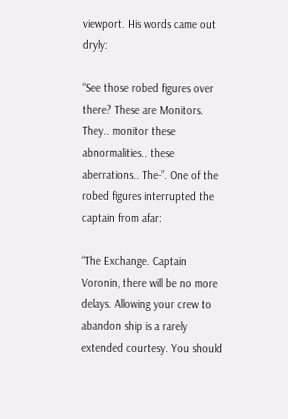viewport. His words came out dryly:

“See those robed figures over there? These are Monitors. They.. monitor these abnormalities.. these aberrations.. The-”. One of the robed figures interrupted the captain from afar:

“The Exchange. Captain Voronin, there will be no more delays. Allowing your crew to abandon ship is a rarely extended courtesy. You should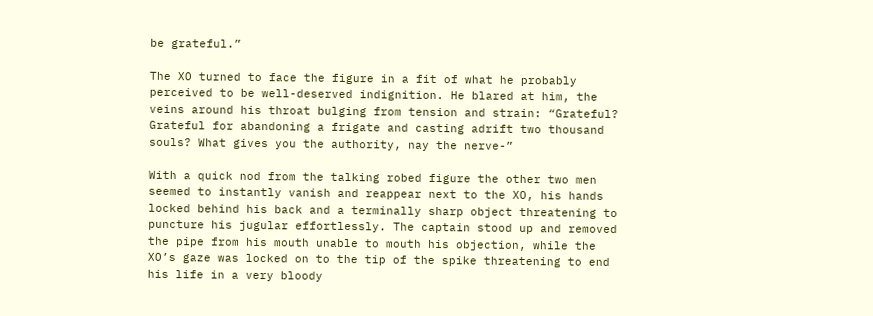be grateful.”

The XO turned to face the figure in a fit of what he probably perceived to be well-deserved indignition. He blared at him, the veins around his throat bulging from tension and strain: “Grateful? Grateful for abandoning a frigate and casting adrift two thousand souls? What gives you the authority, nay the nerve-”

With a quick nod from the talking robed figure the other two men seemed to instantly vanish and reappear next to the XO, his hands locked behind his back and a terminally sharp object threatening to puncture his jugular effortlessly. The captain stood up and removed the pipe from his mouth unable to mouth his objection, while the XO’s gaze was locked on to the tip of the spike threatening to end his life in a very bloody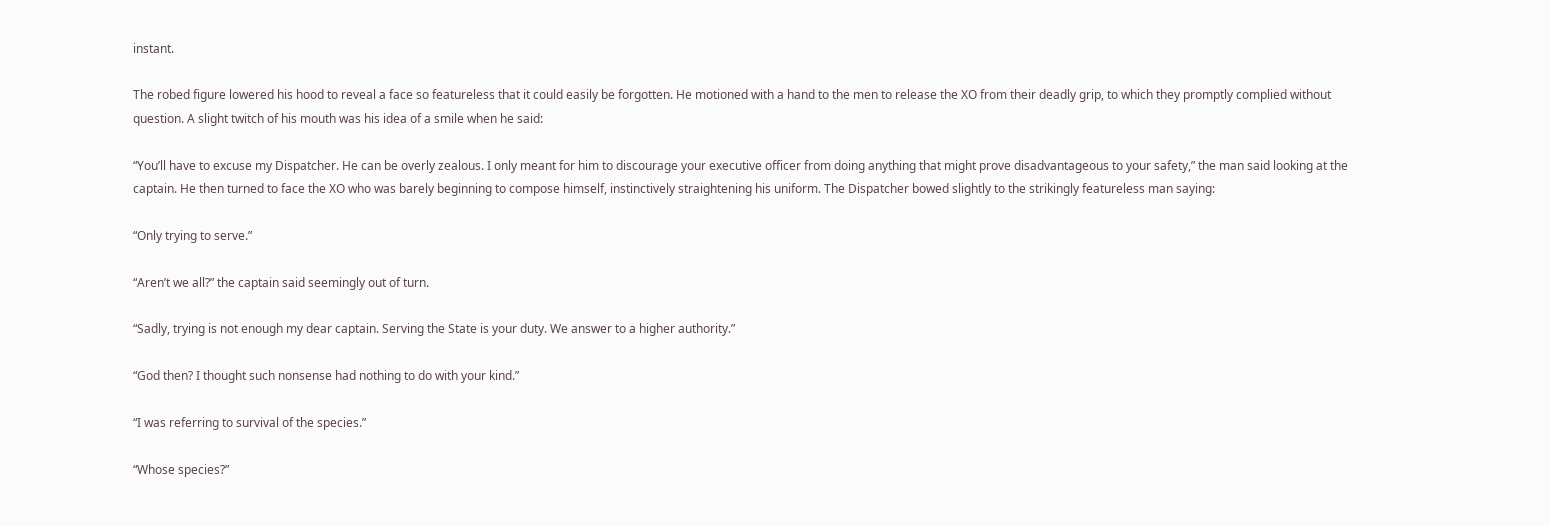instant.

The robed figure lowered his hood to reveal a face so featureless that it could easily be forgotten. He motioned with a hand to the men to release the XO from their deadly grip, to which they promptly complied without question. A slight twitch of his mouth was his idea of a smile when he said:

“You’ll have to excuse my Dispatcher. He can be overly zealous. I only meant for him to discourage your executive officer from doing anything that might prove disadvantageous to your safety,” the man said looking at the captain. He then turned to face the XO who was barely beginning to compose himself, instinctively straightening his uniform. The Dispatcher bowed slightly to the strikingly featureless man saying:

“Only trying to serve.”

“Aren’t we all?” the captain said seemingly out of turn.

“Sadly, trying is not enough my dear captain. Serving the State is your duty. We answer to a higher authority.”

“God then? I thought such nonsense had nothing to do with your kind.”

“I was referring to survival of the species.”

“Whose species?”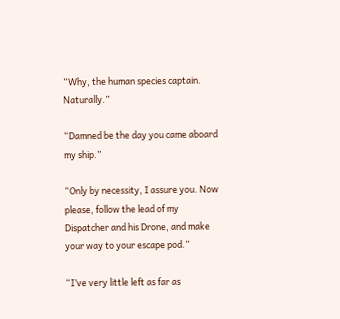“Why, the human species captain. Naturally.”

“Damned be the day you came aboard my ship.”

“Only by necessity, I assure you. Now please, follow the lead of my Dispatcher and his Drone, and make your way to your escape pod.”

“I’ve very little left as far as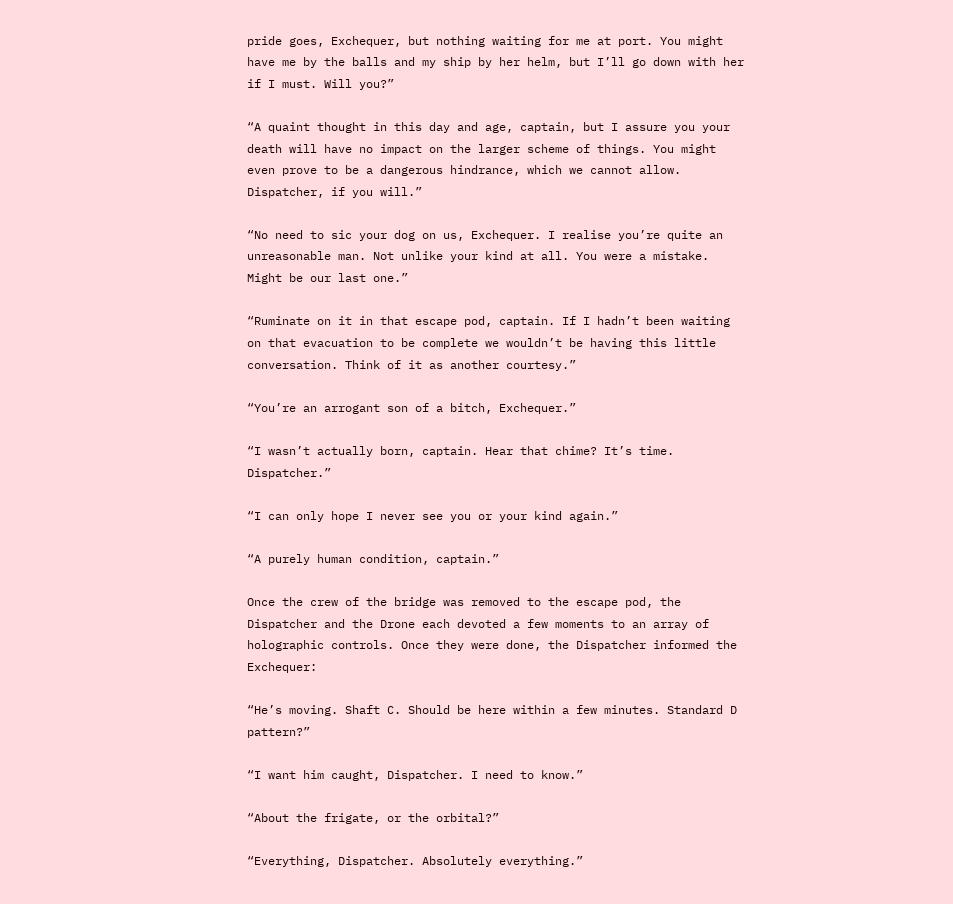pride goes, Exchequer, but nothing waiting for me at port. You might have me by the balls and my ship by her helm, but I’ll go down with her if I must. Will you?”

“A quaint thought in this day and age, captain, but I assure you your death will have no impact on the larger scheme of things. You might even prove to be a dangerous hindrance, which we cannot allow. Dispatcher, if you will.”

“No need to sic your dog on us, Exchequer. I realise you’re quite an unreasonable man. Not unlike your kind at all. You were a mistake. Might be our last one.”

“Ruminate on it in that escape pod, captain. If I hadn’t been waiting on that evacuation to be complete we wouldn’t be having this little conversation. Think of it as another courtesy.”

“You’re an arrogant son of a bitch, Exchequer.”

“I wasn’t actually born, captain. Hear that chime? It’s time. Dispatcher.”

“I can only hope I never see you or your kind again.”

“A purely human condition, captain.”

Once the crew of the bridge was removed to the escape pod, the Dispatcher and the Drone each devoted a few moments to an array of holographic controls. Once they were done, the Dispatcher informed the Exchequer:

“He’s moving. Shaft C. Should be here within a few minutes. Standard D pattern?”

“I want him caught, Dispatcher. I need to know.”

“About the frigate, or the orbital?”

“Everything, Dispatcher. Absolutely everything.”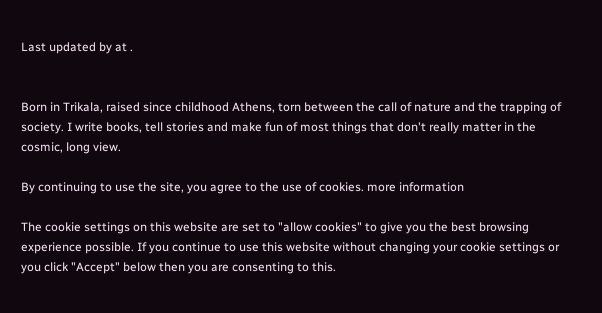Last updated by at .


Born in Trikala, raised since childhood Athens, torn between the call of nature and the trapping of society. I write books, tell stories and make fun of most things that don't really matter in the cosmic, long view.

By continuing to use the site, you agree to the use of cookies. more information

The cookie settings on this website are set to "allow cookies" to give you the best browsing experience possible. If you continue to use this website without changing your cookie settings or you click "Accept" below then you are consenting to this.